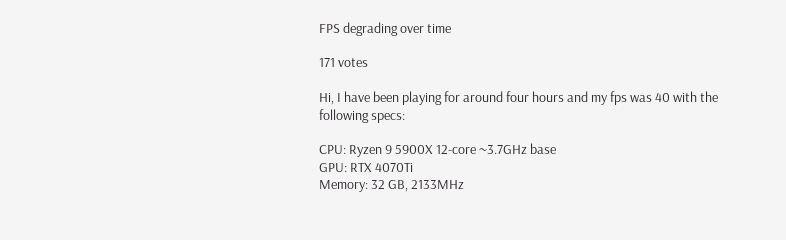FPS degrading over time

171 votes

Hi, I have been playing for around four hours and my fps was 40 with the following specs:

CPU: Ryzen 9 5900X 12-core ~3.7GHz base
GPU: RTX 4070Ti
Memory: 32 GB, 2133MHz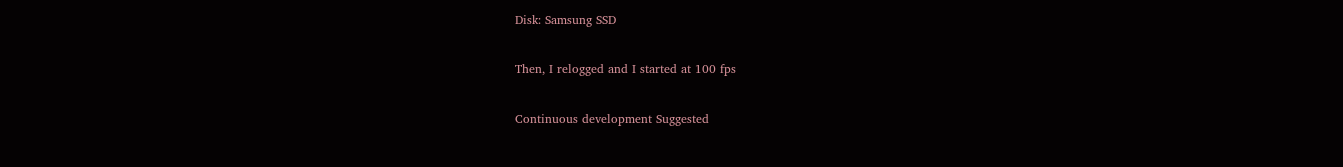Disk: Samsung SSD

Then, I relogged and I started at 100 fps

Continuous development Suggested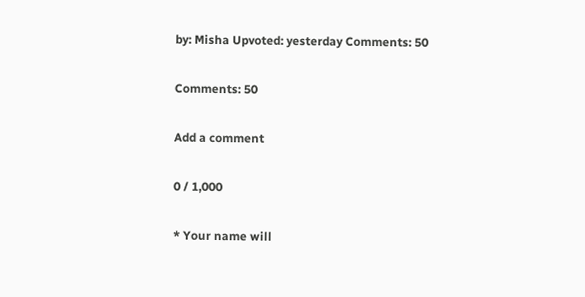by: Misha Upvoted: yesterday Comments: 50

Comments: 50

Add a comment

0 / 1,000

* Your name will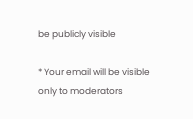be publicly visible

* Your email will be visible only to moderators